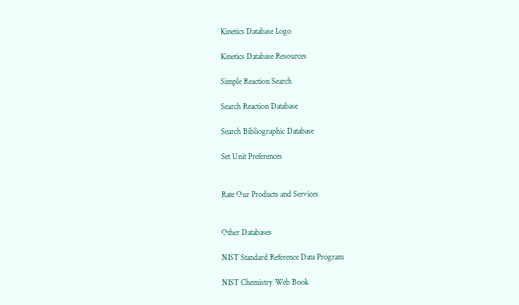Kinetics Database Logo

Kinetics Database Resources

Simple Reaction Search

Search Reaction Database

Search Bibliographic Database

Set Unit Preferences


Rate Our Products and Services


Other Databases

NIST Standard Reference Data Program

NIST Chemistry Web Book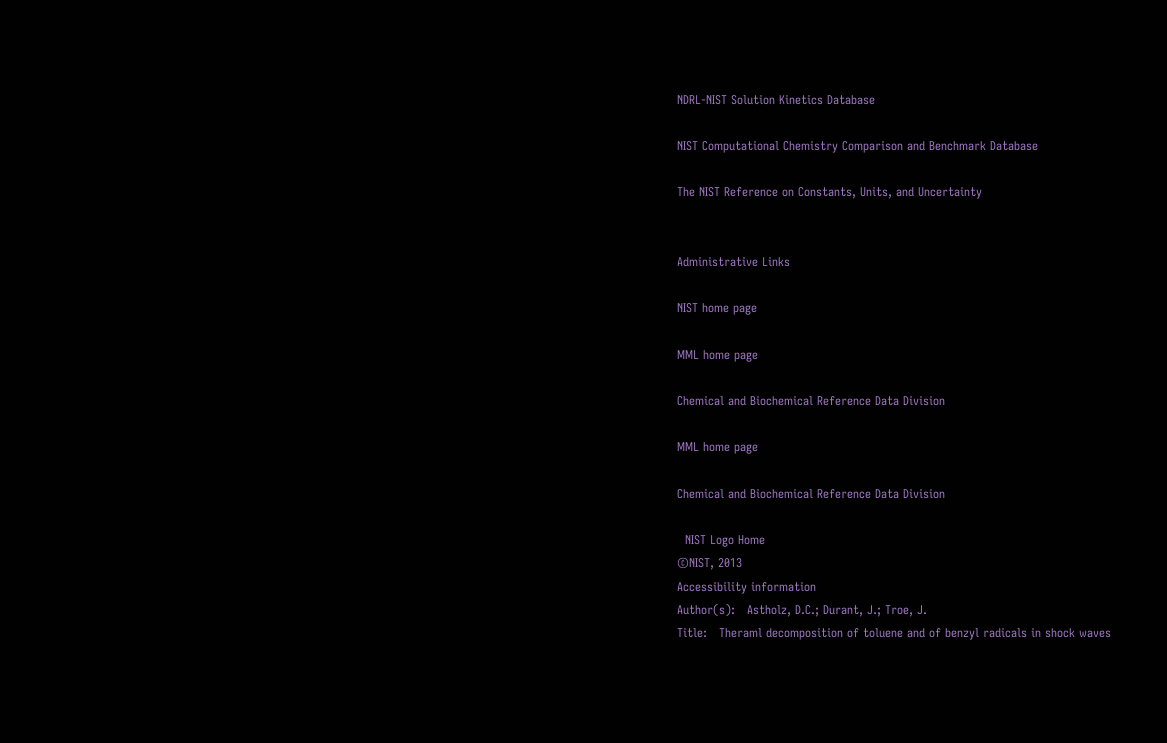NDRL-NIST Solution Kinetics Database

NIST Computational Chemistry Comparison and Benchmark Database

The NIST Reference on Constants, Units, and Uncertainty


Administrative Links

NIST home page

MML home page

Chemical and Biochemical Reference Data Division

MML home page

Chemical and Biochemical Reference Data Division

  NIST Logo Home
©NIST, 2013
Accessibility information
Author(s):   Astholz, D.C.; Durant, J.; Troe, J.
Title:   Theraml decomposition of toluene and of benzyl radicals in shock waves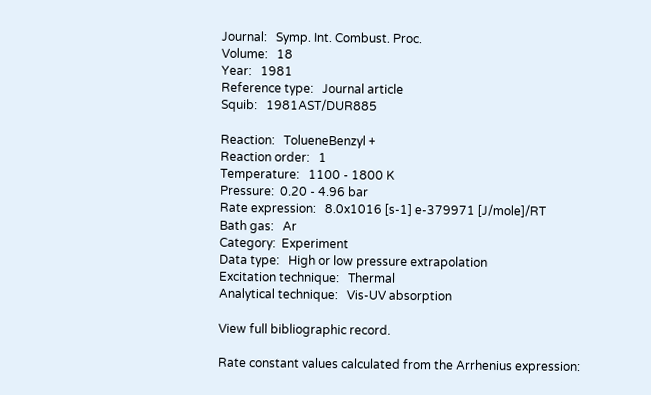Journal:   Symp. Int. Combust. Proc.
Volume:   18
Year:   1981
Reference type:   Journal article
Squib:   1981AST/DUR885

Reaction:   TolueneBenzyl +
Reaction order:   1
Temperature:   1100 - 1800 K
Pressure:  0.20 - 4.96 bar
Rate expression:   8.0x1016 [s-1] e-379971 [J/mole]/RT
Bath gas:   Ar
Category:  Experiment
Data type:   High or low pressure extrapolation
Excitation technique:   Thermal
Analytical technique:   Vis-UV absorption

View full bibliographic record.

Rate constant values calculated from the Arrhenius expression: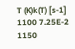T (K)k(T) [s-1]
1100 7.25E-2
1150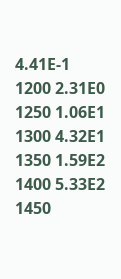4.41E-1
1200 2.31E0
1250 1.06E1
1300 4.32E1
1350 1.59E2
1400 5.33E2
1450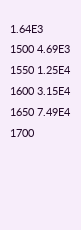1.64E3
1500 4.69E3
1550 1.25E4
1600 3.15E4
1650 7.49E4
1700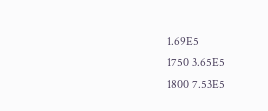1.69E5
1750 3.65E5
1800 7.53E5